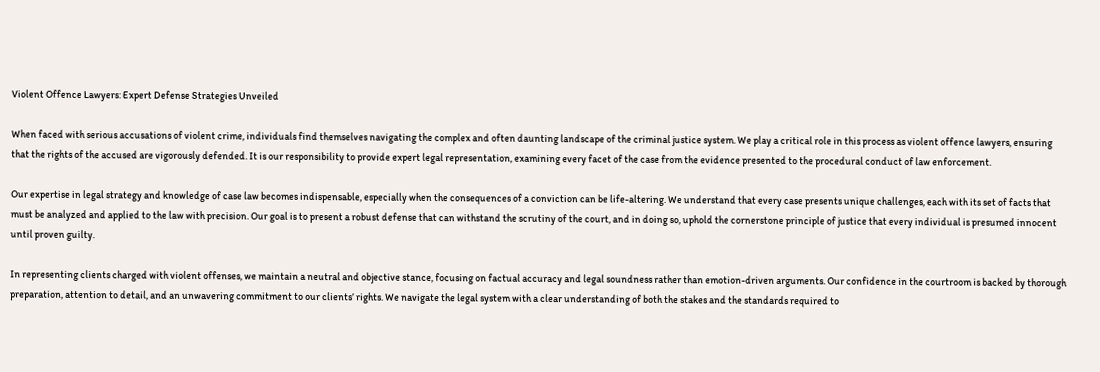Violent Offence Lawyers: Expert Defense Strategies Unveiled

When faced with serious accusations of violent crime, individuals find themselves navigating the complex and often daunting landscape of the criminal justice system. We play a critical role in this process as violent offence lawyers, ensuring that the rights of the accused are vigorously defended. It is our responsibility to provide expert legal representation, examining every facet of the case from the evidence presented to the procedural conduct of law enforcement.

Our expertise in legal strategy and knowledge of case law becomes indispensable, especially when the consequences of a conviction can be life-altering. We understand that every case presents unique challenges, each with its set of facts that must be analyzed and applied to the law with precision. Our goal is to present a robust defense that can withstand the scrutiny of the court, and in doing so, uphold the cornerstone principle of justice that every individual is presumed innocent until proven guilty.

In representing clients charged with violent offenses, we maintain a neutral and objective stance, focusing on factual accuracy and legal soundness rather than emotion-driven arguments. Our confidence in the courtroom is backed by thorough preparation, attention to detail, and an unwavering commitment to our clients’ rights. We navigate the legal system with a clear understanding of both the stakes and the standards required to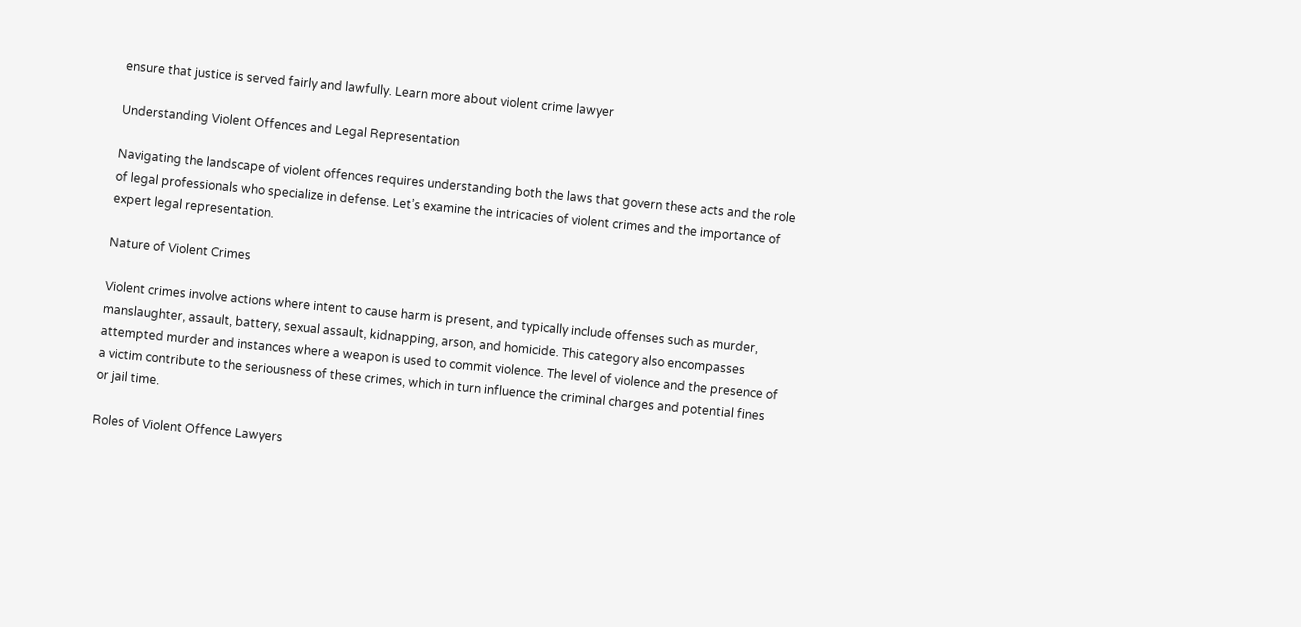ensure that justice is served fairly and lawfully. Learn more about violent crime lawyer

Understanding Violent Offences and Legal Representation

Navigating the landscape of violent offences requires understanding both the laws that govern these acts and the role of legal professionals who specialize in defense. Let’s examine the intricacies of violent crimes and the importance of expert legal representation.

Nature of Violent Crimes

Violent crimes involve actions where intent to cause harm is present, and typically include offenses such as murder, manslaughter, assault, battery, sexual assault, kidnapping, arson, and homicide. This category also encompasses attempted murder and instances where a weapon is used to commit violence. The level of violence and the presence of a victim contribute to the seriousness of these crimes, which in turn influence the criminal charges and potential fines or jail time.

Roles of Violent Offence Lawyers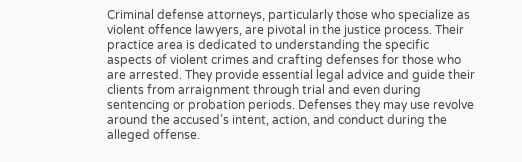Criminal defense attorneys, particularly those who specialize as violent offence lawyers, are pivotal in the justice process. Their practice area is dedicated to understanding the specific aspects of violent crimes and crafting defenses for those who are arrested. They provide essential legal advice and guide their clients from arraignment through trial and even during sentencing or probation periods. Defenses they may use revolve around the accused’s intent, action, and conduct during the alleged offense.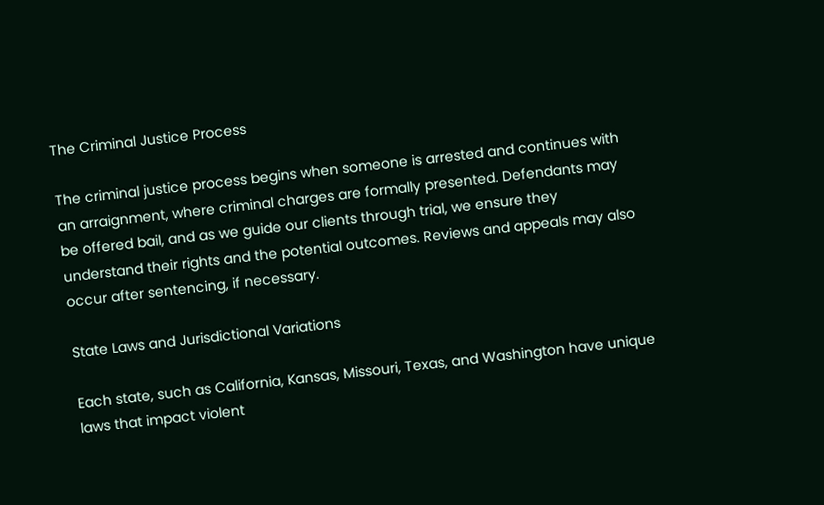The Criminal Justice Process

The criminal justice process begins when someone is arrested and continues with an arraignment, where criminal charges are formally presented. Defendants may be offered bail, and as we guide our clients through trial, we ensure they understand their rights and the potential outcomes. Reviews and appeals may also occur after sentencing, if necessary.

State Laws and Jurisdictional Variations

Each state, such as California, Kansas, Missouri, Texas, and Washington have unique laws that impact violent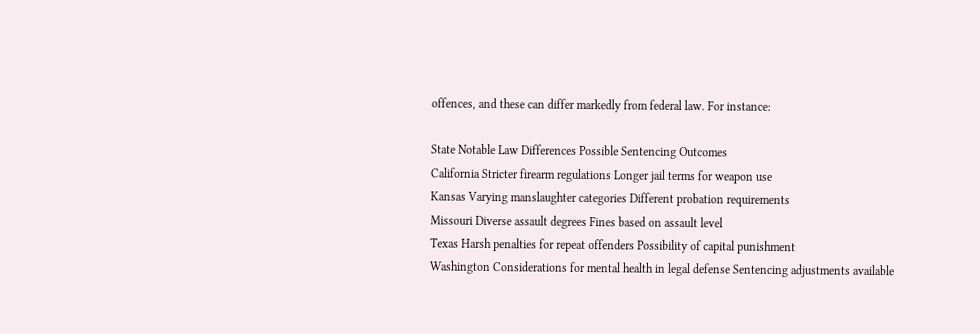offences, and these can differ markedly from federal law. For instance:

State Notable Law Differences Possible Sentencing Outcomes
California Stricter firearm regulations Longer jail terms for weapon use
Kansas Varying manslaughter categories Different probation requirements
Missouri Diverse assault degrees Fines based on assault level
Texas Harsh penalties for repeat offenders Possibility of capital punishment
Washington Considerations for mental health in legal defense Sentencing adjustments available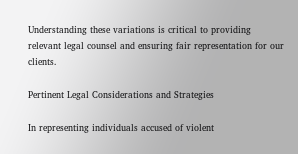Understanding these variations is critical to providing relevant legal counsel and ensuring fair representation for our clients.

Pertinent Legal Considerations and Strategies

In representing individuals accused of violent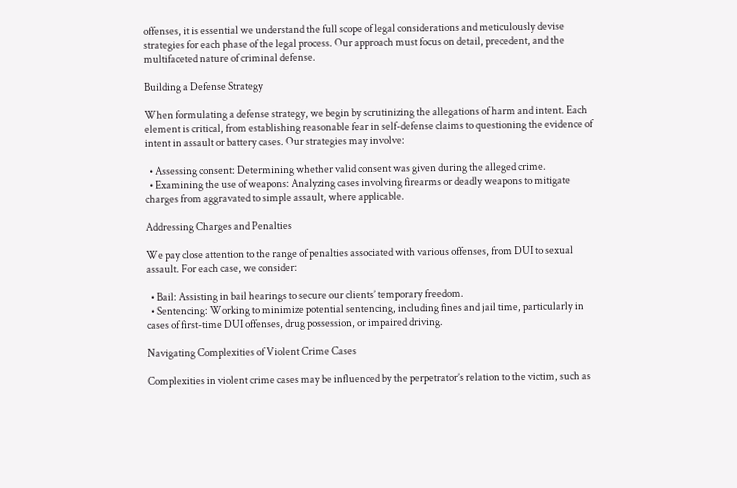offenses, it is essential we understand the full scope of legal considerations and meticulously devise strategies for each phase of the legal process. Our approach must focus on detail, precedent, and the multifaceted nature of criminal defense.

Building a Defense Strategy

When formulating a defense strategy, we begin by scrutinizing the allegations of harm and intent. Each element is critical, from establishing reasonable fear in self-defense claims to questioning the evidence of intent in assault or battery cases. Our strategies may involve:

  • Assessing consent: Determining whether valid consent was given during the alleged crime.
  • Examining the use of weapons: Analyzing cases involving firearms or deadly weapons to mitigate charges from aggravated to simple assault, where applicable.

Addressing Charges and Penalties

We pay close attention to the range of penalties associated with various offenses, from DUI to sexual assault. For each case, we consider:

  • Bail: Assisting in bail hearings to secure our clients’ temporary freedom.
  • Sentencing: Working to minimize potential sentencing, including fines and jail time, particularly in cases of first-time DUI offenses, drug possession, or impaired driving.

Navigating Complexities of Violent Crime Cases

Complexities in violent crime cases may be influenced by the perpetrator’s relation to the victim, such as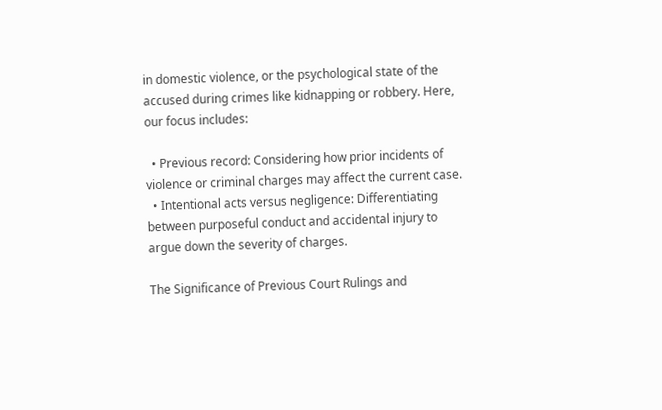in domestic violence, or the psychological state of the accused during crimes like kidnapping or robbery. Here, our focus includes:

  • Previous record: Considering how prior incidents of violence or criminal charges may affect the current case.
  • Intentional acts versus negligence: Differentiating between purposeful conduct and accidental injury to argue down the severity of charges.

The Significance of Previous Court Rulings and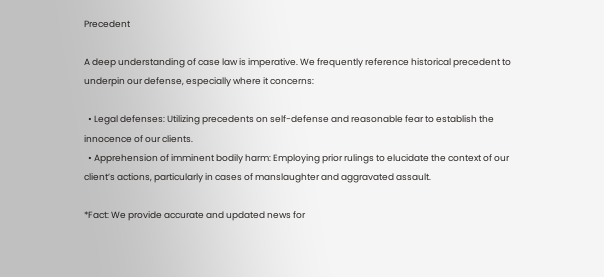Precedent

A deep understanding of case law is imperative. We frequently reference historical precedent to underpin our defense, especially where it concerns:

  • Legal defenses: Utilizing precedents on self-defense and reasonable fear to establish the innocence of our clients.
  • Apprehension of imminent bodily harm: Employing prior rulings to elucidate the context of our client’s actions, particularly in cases of manslaughter and aggravated assault.

*Fact: We provide accurate and updated news for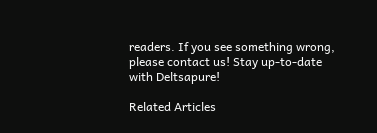readers. If you see something wrong, please contact us! Stay up-to-date with Deltsapure!

Related Articles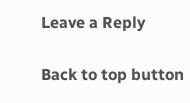Leave a Reply

Back to top button